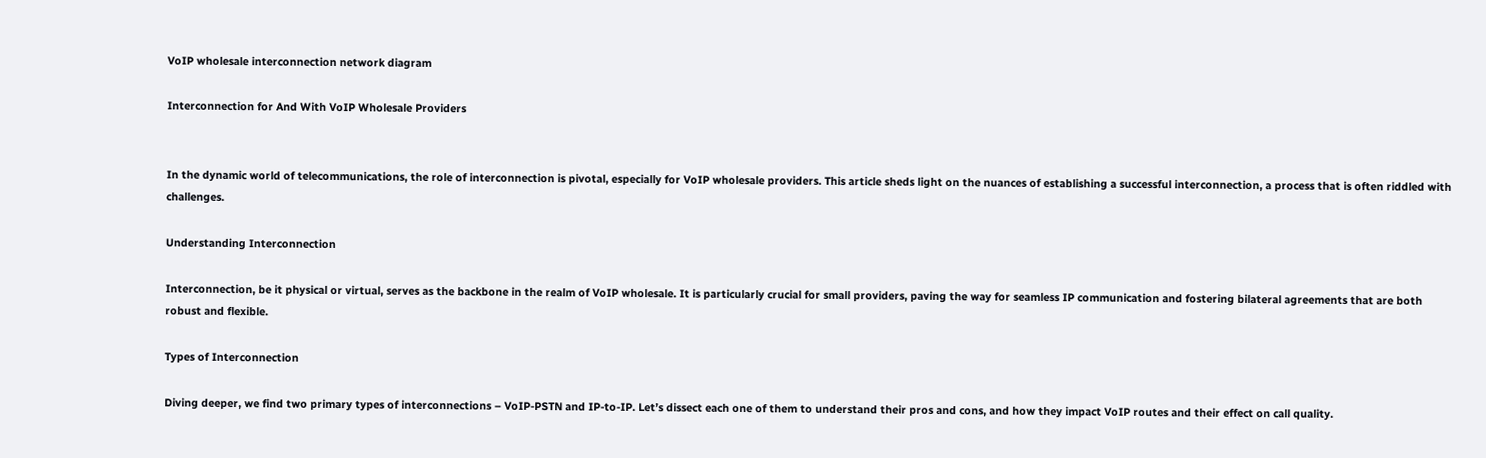VoIP wholesale interconnection network diagram

Interconnection for And With VoIP Wholesale Providers


In the dynamic world of telecommunications, the role of interconnection is pivotal, especially for VoIP wholesale providers. This article sheds light on the nuances of establishing a successful interconnection, a process that is often riddled with challenges.

Understanding Interconnection

Interconnection, be it physical or virtual, serves as the backbone in the realm of VoIP wholesale. It is particularly crucial for small providers, paving the way for seamless IP communication and fostering bilateral agreements that are both robust and flexible.

Types of Interconnection

Diving deeper, we find two primary types of interconnections – VoIP-PSTN and IP-to-IP. Let’s dissect each one of them to understand their pros and cons, and how they impact VoIP routes and their effect on call quality.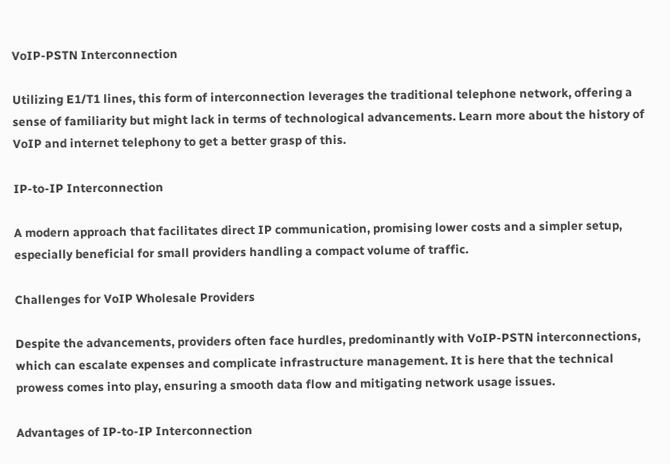VoIP-PSTN Interconnection

Utilizing E1/T1 lines, this form of interconnection leverages the traditional telephone network, offering a sense of familiarity but might lack in terms of technological advancements. Learn more about the history of VoIP and internet telephony to get a better grasp of this.

IP-to-IP Interconnection

A modern approach that facilitates direct IP communication, promising lower costs and a simpler setup, especially beneficial for small providers handling a compact volume of traffic.

Challenges for VoIP Wholesale Providers

Despite the advancements, providers often face hurdles, predominantly with VoIP-PSTN interconnections, which can escalate expenses and complicate infrastructure management. It is here that the technical prowess comes into play, ensuring a smooth data flow and mitigating network usage issues.

Advantages of IP-to-IP Interconnection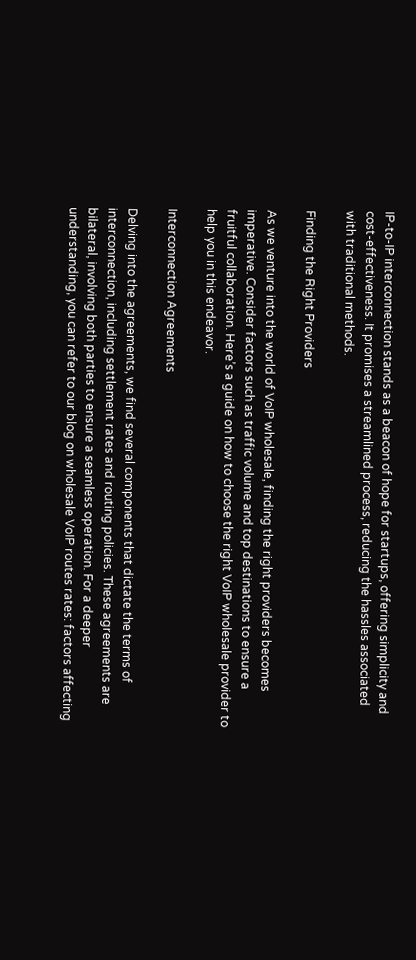IP-to-IP interconnection stands as a beacon of hope for startups, offering simplicity and cost-effectiveness. It promises a streamlined process, reducing the hassles associated with traditional methods.

Finding the Right Providers

As we venture into the world of VoIP wholesale, finding the right providers becomes imperative. Consider factors such as traffic volume and top destinations to ensure a fruitful collaboration. Here’s a guide on how to choose the right VoIP wholesale provider to help you in this endeavor.

Interconnection Agreements

Delving into the agreements, we find several components that dictate the terms of interconnection, including settlement rates and routing policies. These agreements are bilateral, involving both parties to ensure a seamless operation. For a deeper understanding, you can refer to our blog on wholesale VoIP routes rates: factors affecting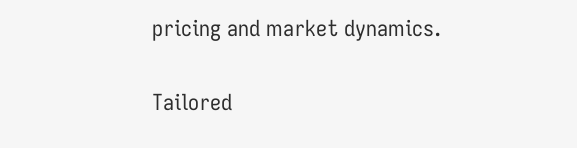pricing and market dynamics.

Tailored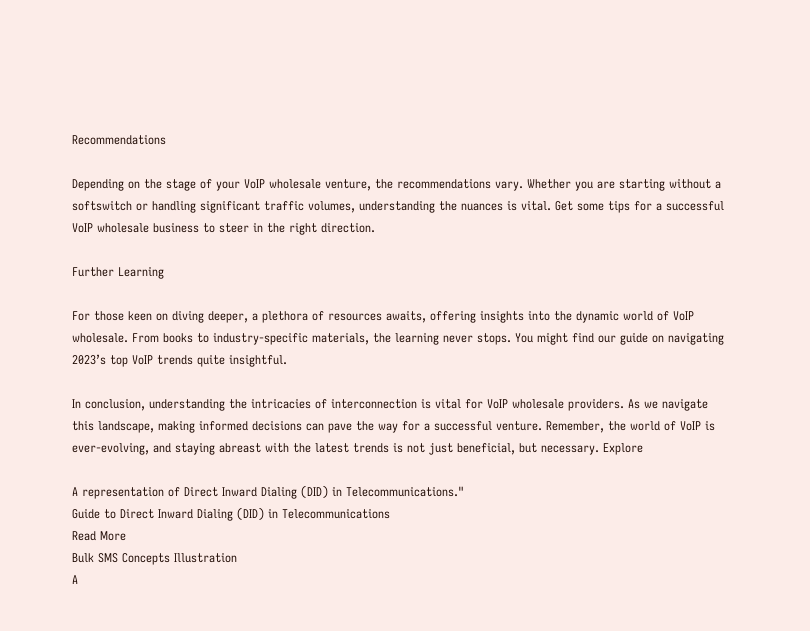Recommendations

Depending on the stage of your VoIP wholesale venture, the recommendations vary. Whether you are starting without a softswitch or handling significant traffic volumes, understanding the nuances is vital. Get some tips for a successful VoIP wholesale business to steer in the right direction.

Further Learning

For those keen on diving deeper, a plethora of resources awaits, offering insights into the dynamic world of VoIP wholesale. From books to industry-specific materials, the learning never stops. You might find our guide on navigating 2023’s top VoIP trends quite insightful.

In conclusion, understanding the intricacies of interconnection is vital for VoIP wholesale providers. As we navigate this landscape, making informed decisions can pave the way for a successful venture. Remember, the world of VoIP is ever-evolving, and staying abreast with the latest trends is not just beneficial, but necessary. Explore

A representation of Direct Inward Dialing (DID) in Telecommunications."
Guide to Direct Inward Dialing (DID) in Telecommunications
Read More
Bulk SMS Concepts Illustration
A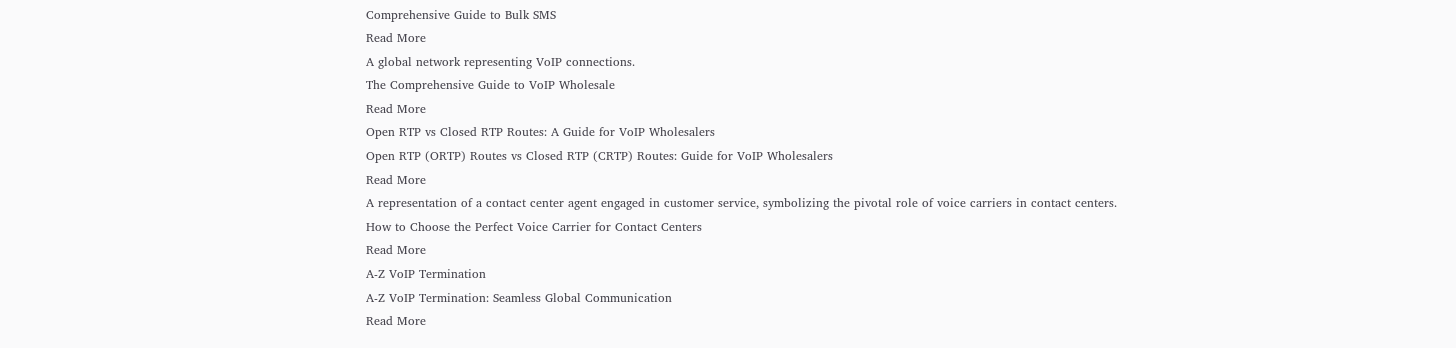Comprehensive Guide to Bulk SMS
Read More
A global network representing VoIP connections.
The Comprehensive Guide to VoIP Wholesale
Read More
Open RTP vs Closed RTP Routes: A Guide for VoIP Wholesalers
Open RTP (ORTP) Routes vs Closed RTP (CRTP) Routes: Guide for VoIP Wholesalers
Read More
A representation of a contact center agent engaged in customer service, symbolizing the pivotal role of voice carriers in contact centers.
How to Choose the Perfect Voice Carrier for Contact Centers
Read More
A-Z VoIP Termination
A-Z VoIP Termination: Seamless Global Communication
Read More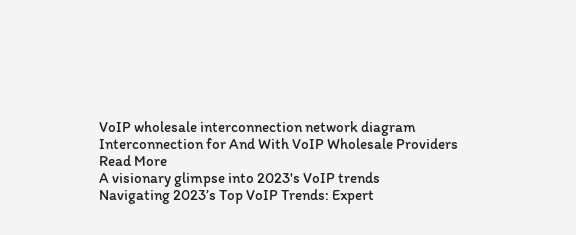VoIP wholesale interconnection network diagram
Interconnection for And With VoIP Wholesale Providers
Read More
A visionary glimpse into 2023's VoIP trends
Navigating 2023’s Top VoIP Trends: Expert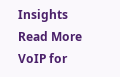Insights
Read More
VoIP for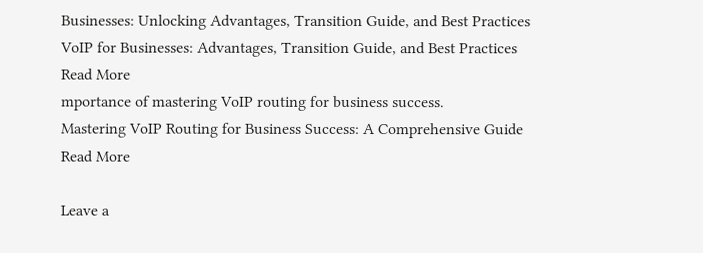Businesses: Unlocking Advantages, Transition Guide, and Best Practices
VoIP for Businesses: Advantages, Transition Guide, and Best Practices
Read More
mportance of mastering VoIP routing for business success.
Mastering VoIP Routing for Business Success: A Comprehensive Guide
Read More

Leave a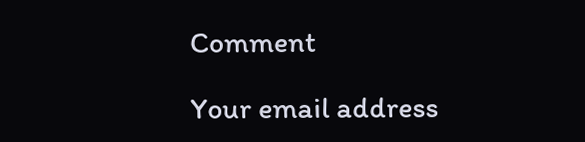Comment

Your email address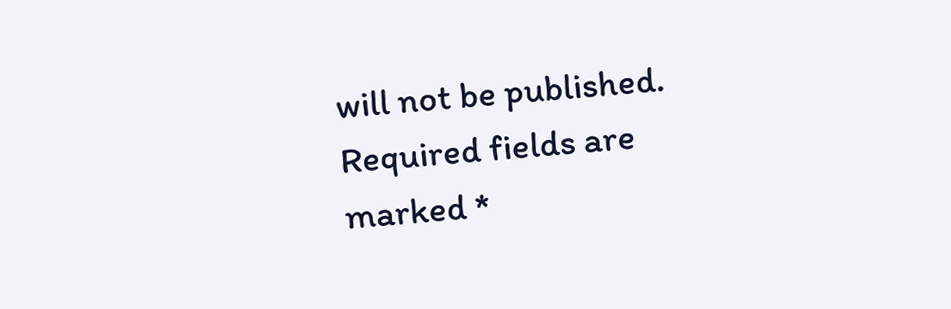will not be published. Required fields are marked *